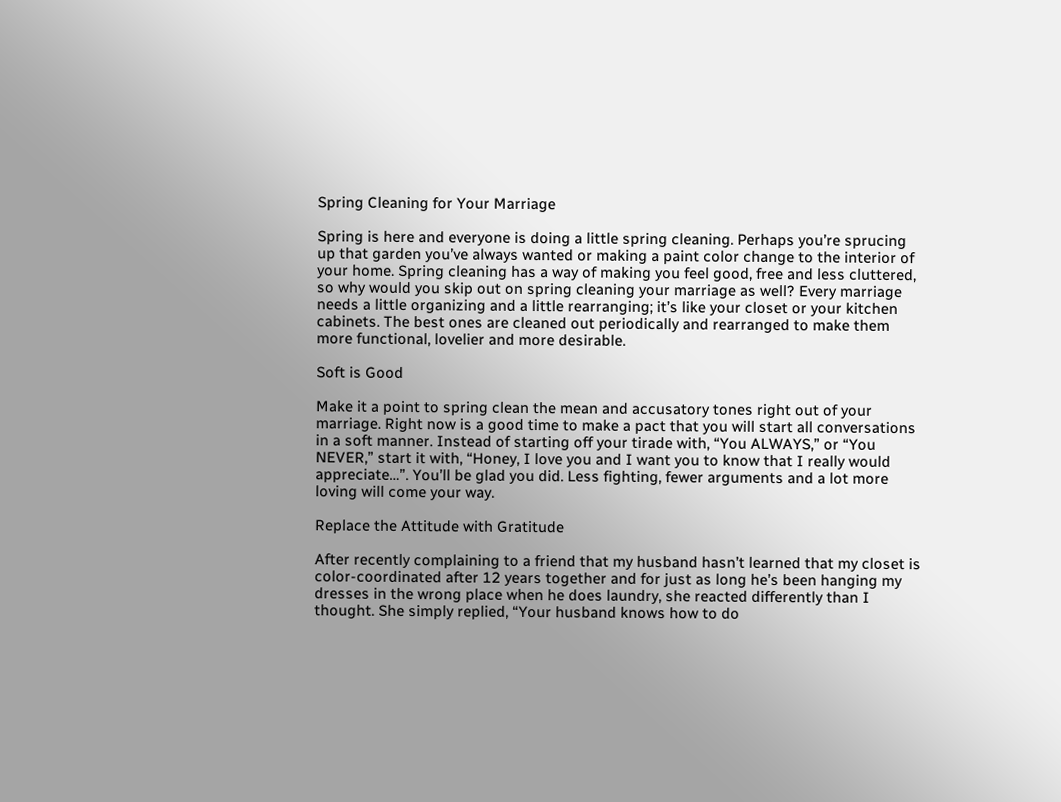Spring Cleaning for Your Marriage

Spring is here and everyone is doing a little spring cleaning. Perhaps you’re sprucing up that garden you’ve always wanted or making a paint color change to the interior of your home. Spring cleaning has a way of making you feel good, free and less cluttered, so why would you skip out on spring cleaning your marriage as well? Every marriage needs a little organizing and a little rearranging; it’s like your closet or your kitchen cabinets. The best ones are cleaned out periodically and rearranged to make them more functional, lovelier and more desirable.

Soft is Good

Make it a point to spring clean the mean and accusatory tones right out of your marriage. Right now is a good time to make a pact that you will start all conversations in a soft manner. Instead of starting off your tirade with, “You ALWAYS,” or “You NEVER,” start it with, “Honey, I love you and I want you to know that I really would appreciate…”. You’ll be glad you did. Less fighting, fewer arguments and a lot more loving will come your way.

Replace the Attitude with Gratitude

After recently complaining to a friend that my husband hasn’t learned that my closet is color-coordinated after 12 years together and for just as long he’s been hanging my dresses in the wrong place when he does laundry, she reacted differently than I thought. She simply replied, “Your husband knows how to do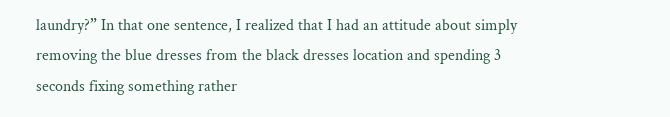laundry?” In that one sentence, I realized that I had an attitude about simply removing the blue dresses from the black dresses location and spending 3 seconds fixing something rather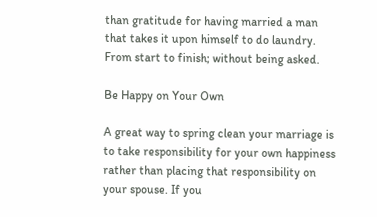than gratitude for having married a man that takes it upon himself to do laundry. From start to finish; without being asked.

Be Happy on Your Own

A great way to spring clean your marriage is to take responsibility for your own happiness rather than placing that responsibility on your spouse. If you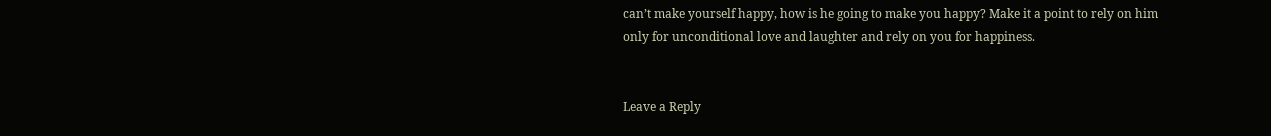can’t make yourself happy, how is he going to make you happy? Make it a point to rely on him only for unconditional love and laughter and rely on you for happiness.


Leave a Reply